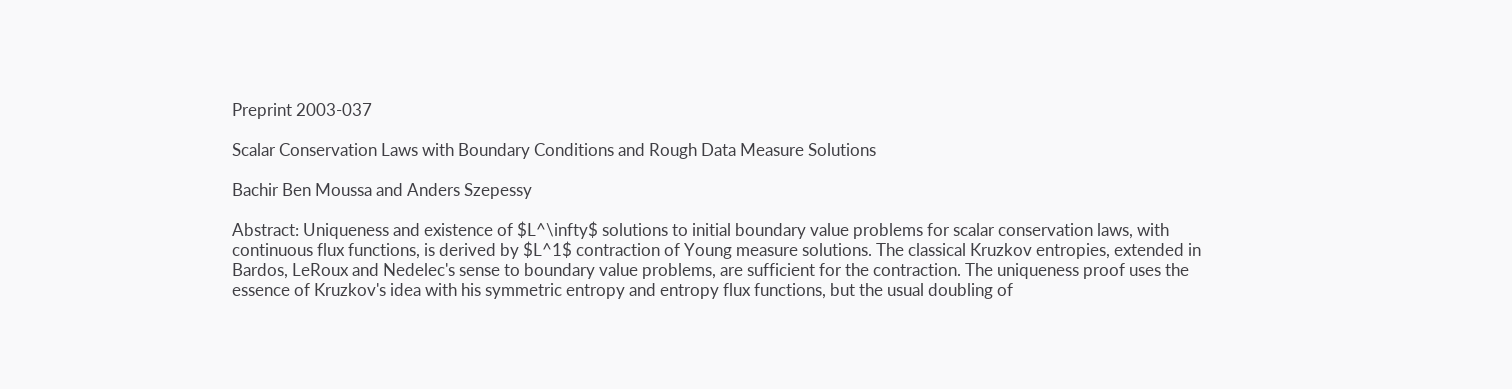Preprint 2003-037

Scalar Conservation Laws with Boundary Conditions and Rough Data Measure Solutions

Bachir Ben Moussa and Anders Szepessy

Abstract: Uniqueness and existence of $L^\infty$ solutions to initial boundary value problems for scalar conservation laws, with continuous flux functions, is derived by $L^1$ contraction of Young measure solutions. The classical Kruzkov entropies, extended in Bardos, LeRoux and Nedelec's sense to boundary value problems, are sufficient for the contraction. The uniqueness proof uses the essence of Kruzkov's idea with his symmetric entropy and entropy flux functions, but the usual doubling of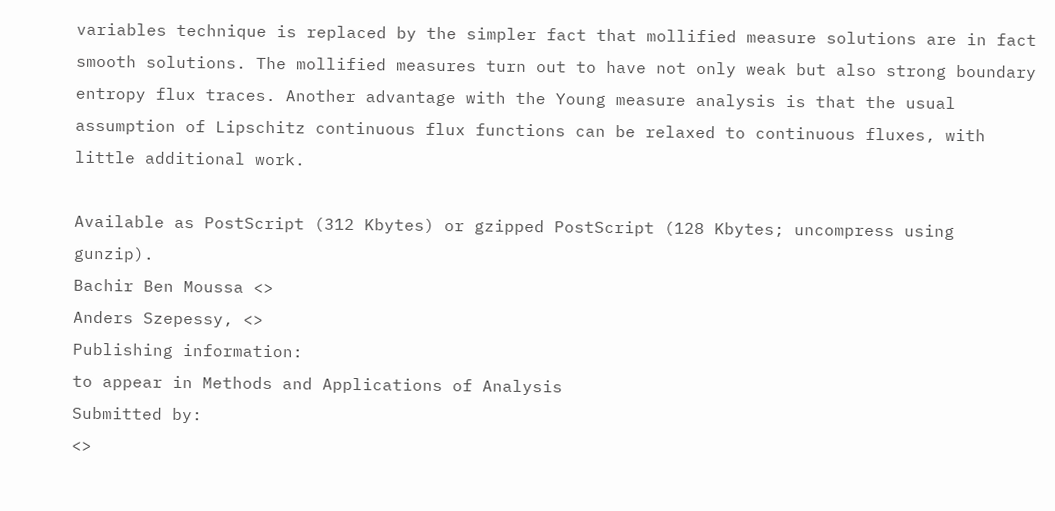variables technique is replaced by the simpler fact that mollified measure solutions are in fact smooth solutions. The mollified measures turn out to have not only weak but also strong boundary entropy flux traces. Another advantage with the Young measure analysis is that the usual assumption of Lipschitz continuous flux functions can be relaxed to continuous fluxes, with little additional work.

Available as PostScript (312 Kbytes) or gzipped PostScript (128 Kbytes; uncompress using gunzip).
Bachir Ben Moussa <>
Anders Szepessy, <>
Publishing information:
to appear in Methods and Applications of Analysis
Submitted by:
<>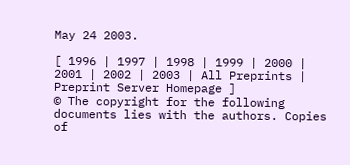May 24 2003.

[ 1996 | 1997 | 1998 | 1999 | 2000 | 2001 | 2002 | 2003 | All Preprints | Preprint Server Homepage ]
© The copyright for the following documents lies with the authors. Copies of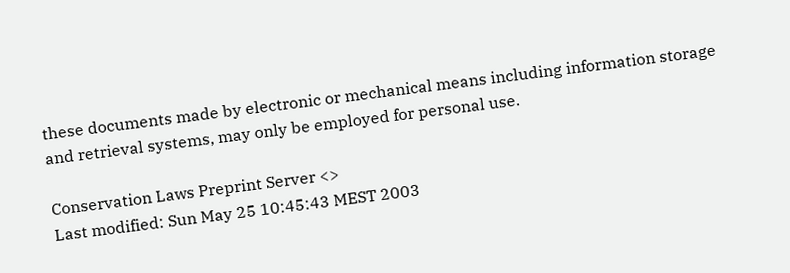these documents made by electronic or mechanical means including information storage and retrieval systems, may only be employed for personal use.

Conservation Laws Preprint Server <>
Last modified: Sun May 25 10:45:43 MEST 2003